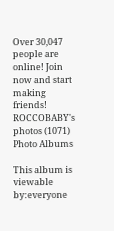Over 30,047 people are online! Join now and start making friends!
ROCCOBABY's photos (1071)
Photo Albums

This album is viewable by:everyone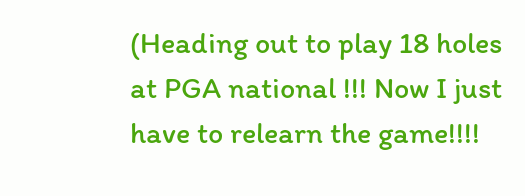(Heading out to play 18 holes at PGA national !!! Now I just have to relearn the game!!!!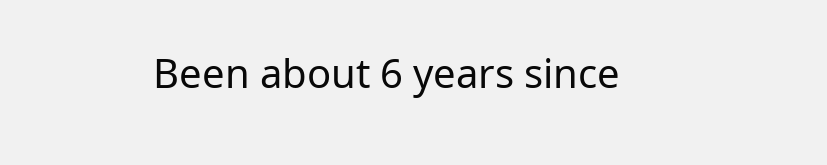Been about 6 years since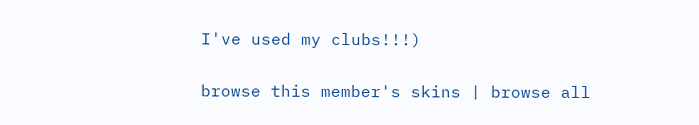I've used my clubs!!!)


browse this member's skins | browse all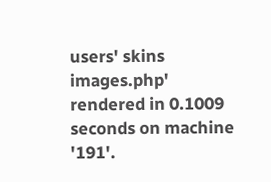users' skins
images.php' rendered in 0.1009 seconds on machine '191'.